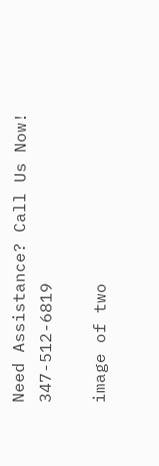Need Assistance? Call Us Now! 347-512-6819

image of two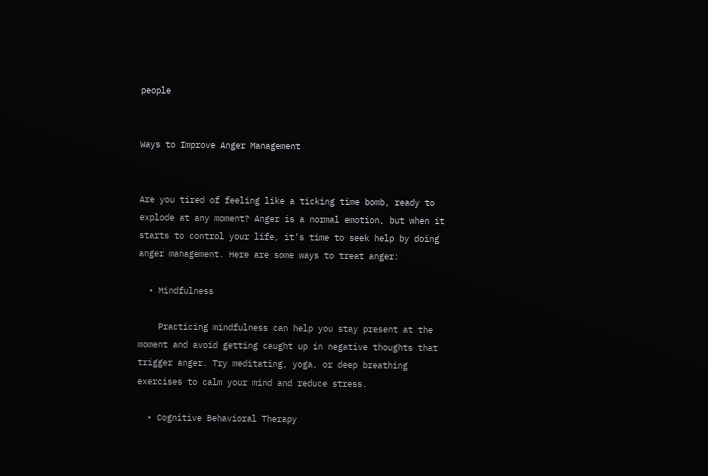people


Ways to Improve Anger Management


Are you tired of feeling like a ticking time bomb, ready to explode at any moment? Anger is a normal emotion, but when it starts to control your life, it’s time to seek help by doing anger management. Here are some ways to treat anger:

  • Mindfulness

    Practicing mindfulness can help you stay present at the moment and avoid getting caught up in negative thoughts that trigger anger. Try meditating, yoga, or deep breathing exercises to calm your mind and reduce stress.

  • Cognitive Behavioral Therapy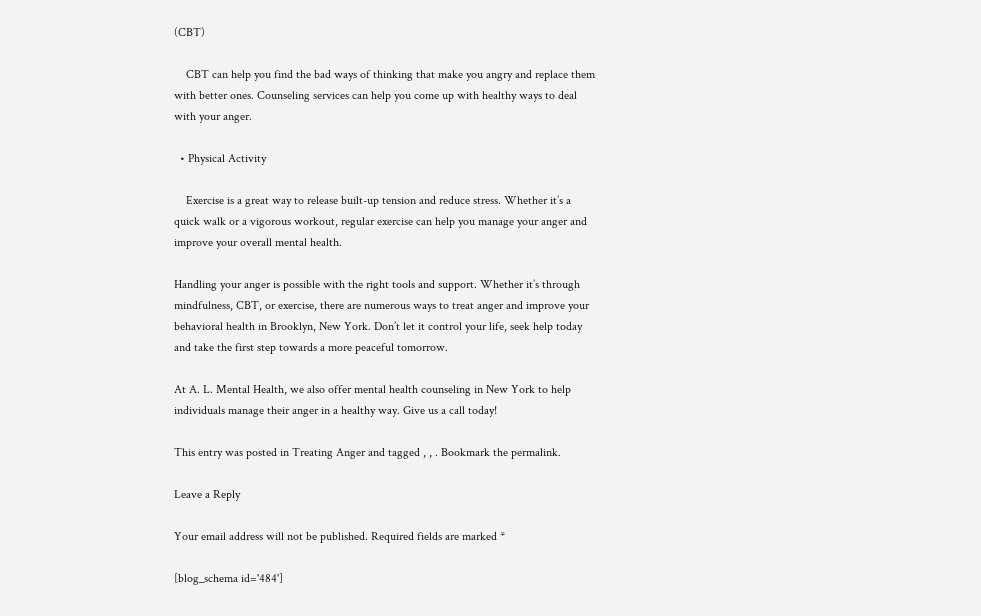(CBT)

    CBT can help you find the bad ways of thinking that make you angry and replace them with better ones. Counseling services can help you come up with healthy ways to deal with your anger.

  • Physical Activity

    Exercise is a great way to release built-up tension and reduce stress. Whether it’s a quick walk or a vigorous workout, regular exercise can help you manage your anger and improve your overall mental health.

Handling your anger is possible with the right tools and support. Whether it’s through mindfulness, CBT, or exercise, there are numerous ways to treat anger and improve your behavioral health in Brooklyn, New York. Don’t let it control your life, seek help today and take the first step towards a more peaceful tomorrow.

At A. L. Mental Health, we also offer mental health counseling in New York to help individuals manage their anger in a healthy way. Give us a call today!

This entry was posted in Treating Anger and tagged , , . Bookmark the permalink.

Leave a Reply

Your email address will not be published. Required fields are marked *

[blog_schema id='484']